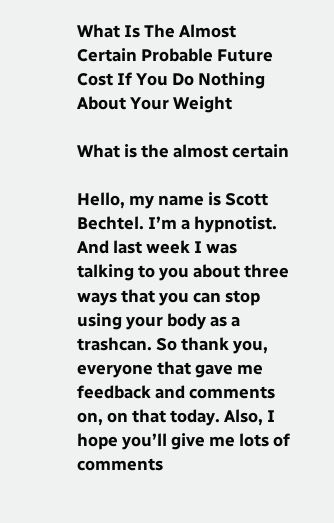What Is The Almost Certain Probable Future Cost If You Do Nothing About Your Weight

What is the almost certain

Hello, my name is Scott Bechtel. I’m a hypnotist. And last week I was talking to you about three ways that you can stop using your body as a trashcan. So thank you, everyone that gave me feedback and comments on, on that today. Also, I hope you’ll give me lots of comments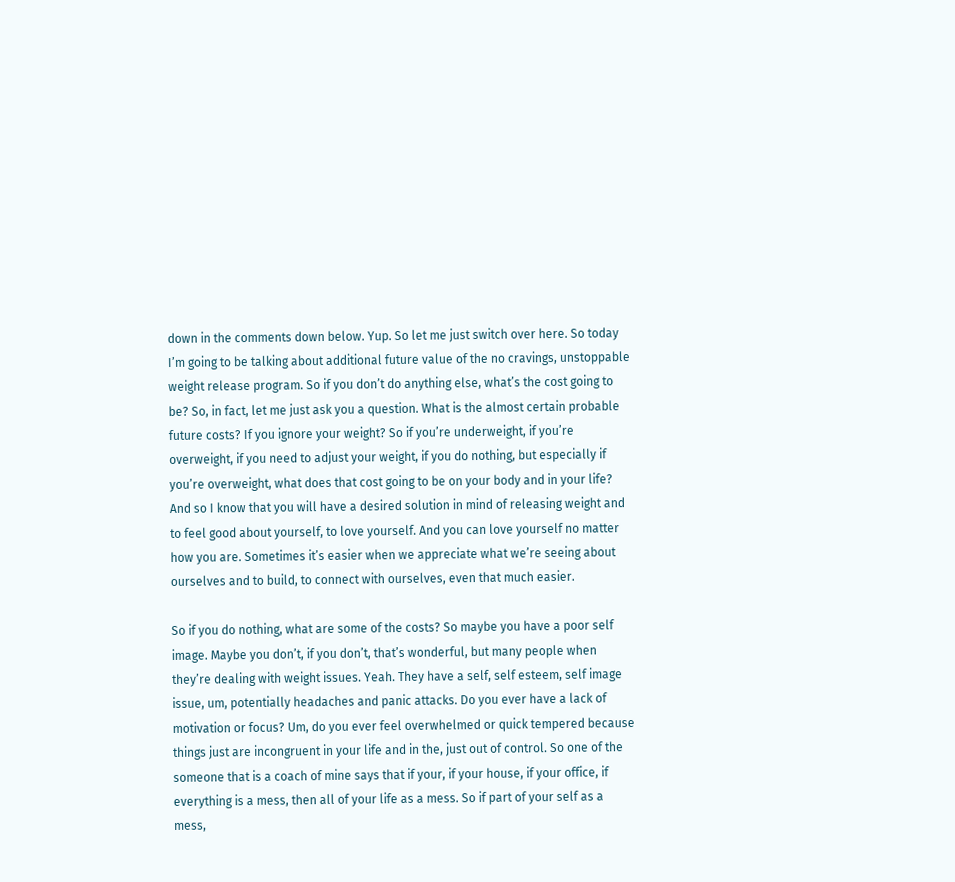down in the comments down below. Yup. So let me just switch over here. So today I’m going to be talking about additional future value of the no cravings, unstoppable weight release program. So if you don’t do anything else, what’s the cost going to be? So, in fact, let me just ask you a question. What is the almost certain probable future costs? If you ignore your weight? So if you’re underweight, if you’re overweight, if you need to adjust your weight, if you do nothing, but especially if you’re overweight, what does that cost going to be on your body and in your life? And so I know that you will have a desired solution in mind of releasing weight and to feel good about yourself, to love yourself. And you can love yourself no matter how you are. Sometimes it’s easier when we appreciate what we’re seeing about ourselves and to build, to connect with ourselves, even that much easier.

So if you do nothing, what are some of the costs? So maybe you have a poor self image. Maybe you don’t, if you don’t, that’s wonderful, but many people when they’re dealing with weight issues. Yeah. They have a self, self esteem, self image issue, um, potentially headaches and panic attacks. Do you ever have a lack of motivation or focus? Um, do you ever feel overwhelmed or quick tempered because things just are incongruent in your life and in the, just out of control. So one of the someone that is a coach of mine says that if your, if your house, if your office, if everything is a mess, then all of your life as a mess. So if part of your self as a mess,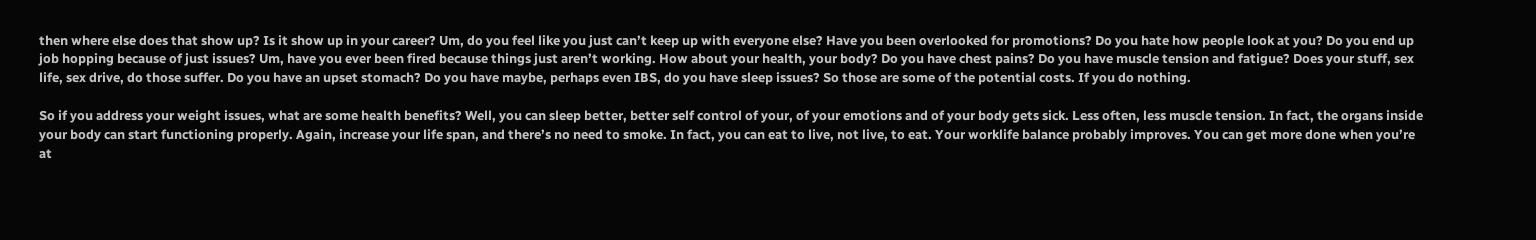then where else does that show up? Is it show up in your career? Um, do you feel like you just can’t keep up with everyone else? Have you been overlooked for promotions? Do you hate how people look at you? Do you end up job hopping because of just issues? Um, have you ever been fired because things just aren’t working. How about your health, your body? Do you have chest pains? Do you have muscle tension and fatigue? Does your stuff, sex life, sex drive, do those suffer. Do you have an upset stomach? Do you have maybe, perhaps even IBS, do you have sleep issues? So those are some of the potential costs. If you do nothing.

So if you address your weight issues, what are some health benefits? Well, you can sleep better, better self control of your, of your emotions and of your body gets sick. Less often, less muscle tension. In fact, the organs inside your body can start functioning properly. Again, increase your life span, and there’s no need to smoke. In fact, you can eat to live, not live, to eat. Your worklife balance probably improves. You can get more done when you’re at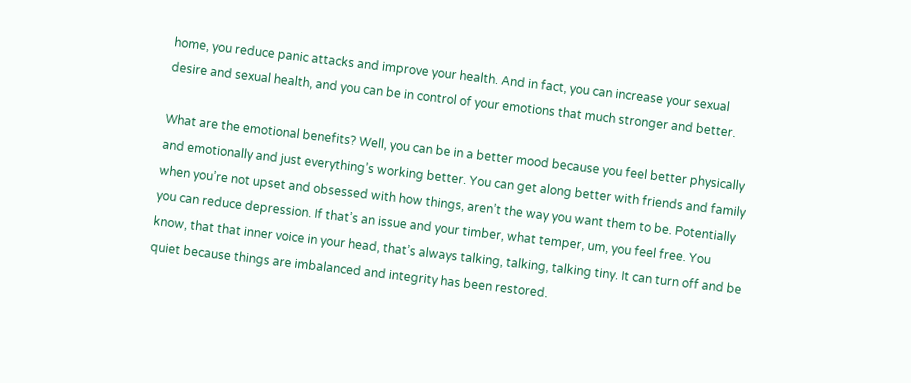home, you reduce panic attacks and improve your health. And in fact, you can increase your sexual desire and sexual health, and you can be in control of your emotions that much stronger and better.

What are the emotional benefits? Well, you can be in a better mood because you feel better physically and emotionally and just everything’s working better. You can get along better with friends and family when you’re not upset and obsessed with how things, aren’t the way you want them to be. Potentially you can reduce depression. If that’s an issue and your timber, what temper, um, you feel free. You know, that that inner voice in your head, that’s always talking, talking, talking tiny. It can turn off and be quiet because things are imbalanced and integrity has been restored.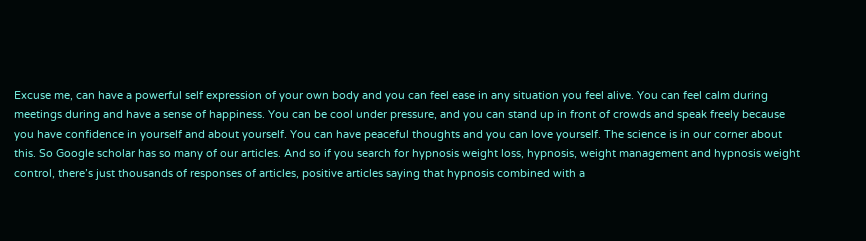Excuse me, can have a powerful self expression of your own body and you can feel ease in any situation you feel alive. You can feel calm during meetings during and have a sense of happiness. You can be cool under pressure, and you can stand up in front of crowds and speak freely because you have confidence in yourself and about yourself. You can have peaceful thoughts and you can love yourself. The science is in our corner about this. So Google scholar has so many of our articles. And so if you search for hypnosis weight loss, hypnosis, weight management and hypnosis weight control, there’s just thousands of responses of articles, positive articles saying that hypnosis combined with a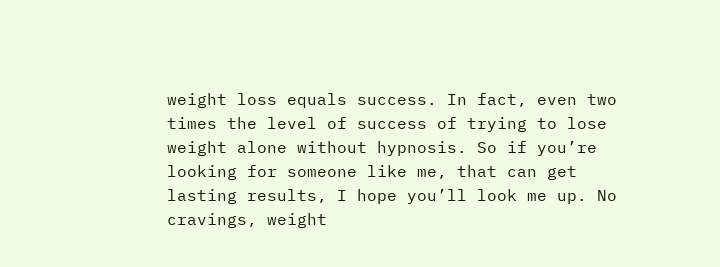weight loss equals success. In fact, even two times the level of success of trying to lose weight alone without hypnosis. So if you’re looking for someone like me, that can get lasting results, I hope you’ll look me up. No cravings, weight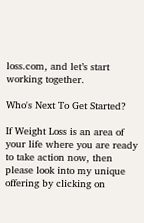loss.com, and let’s start working together.

Who's Next To Get Started?

If Weight Loss is an area of your life where you are ready to take action now, then please look into my unique offering by clicking on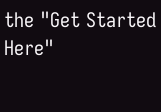the "Get Started Here"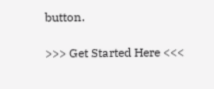button.

>>> Get Started Here <<<